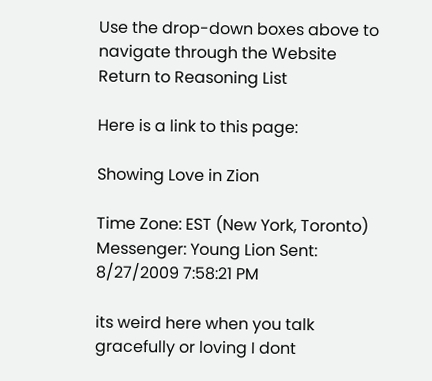Use the drop-down boxes above to navigate through the Website
Return to Reasoning List

Here is a link to this page:

Showing Love in Zion

Time Zone: EST (New York, Toronto)
Messenger: Young Lion Sent: 8/27/2009 7:58:21 PM

its weird here when you talk gracefully or loving I dont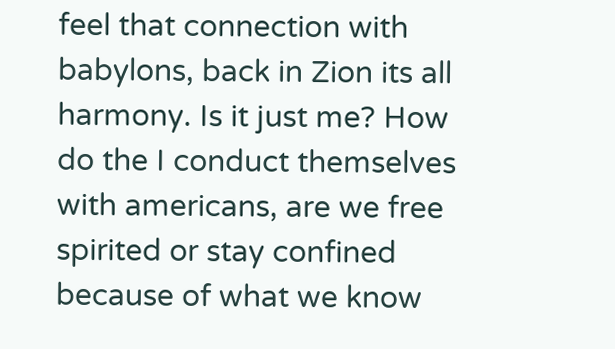feel that connection with babylons, back in Zion its all harmony. Is it just me? How do the I conduct themselves with americans, are we free spirited or stay confined because of what we know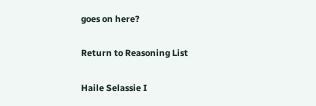goes on here?

Return to Reasoning List

Haile Selassie I